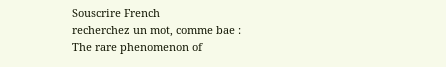Souscrire French
recherchez un mot, comme bae :
The rare phenomenon of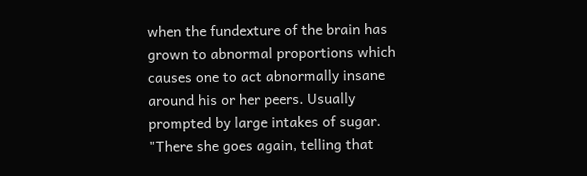when the fundexture of the brain has grown to abnormal proportions which causes one to act abnormally insane around his or her peers. Usually prompted by large intakes of sugar.
"There she goes again, telling that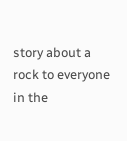story about a rock to everyone in the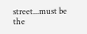street...must be the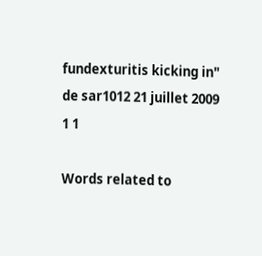fundexturitis kicking in"
de sar1012 21 juillet 2009
1 1

Words related to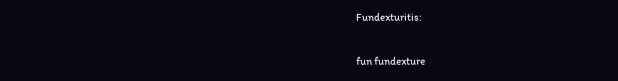Fundexturitis:

fun fundexture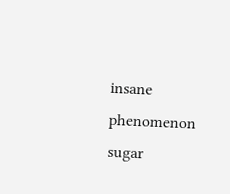insane phenomenon sugar